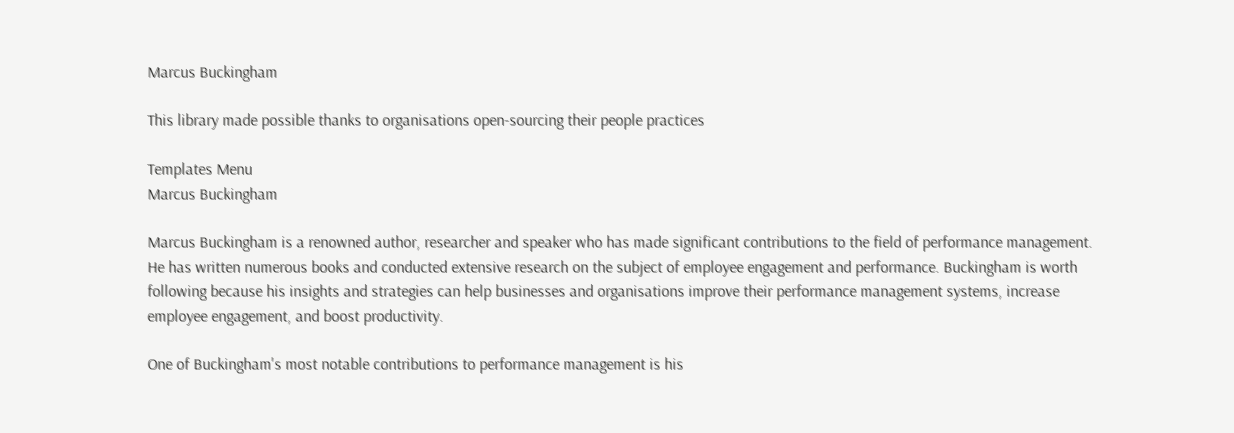Marcus Buckingham

This library made possible thanks to organisations open-sourcing their people practices

Templates Menu
Marcus Buckingham

Marcus Buckingham is a renowned author, researcher and speaker who has made significant contributions to the field of performance management. He has written numerous books and conducted extensive research on the subject of employee engagement and performance. Buckingham is worth following because his insights and strategies can help businesses and organisations improve their performance management systems, increase employee engagement, and boost productivity.

One of Buckingham's most notable contributions to performance management is his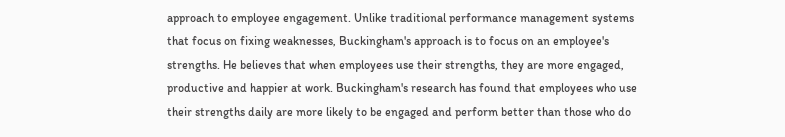approach to employee engagement. Unlike traditional performance management systems that focus on fixing weaknesses, Buckingham's approach is to focus on an employee's strengths. He believes that when employees use their strengths, they are more engaged, productive and happier at work. Buckingham's research has found that employees who use their strengths daily are more likely to be engaged and perform better than those who do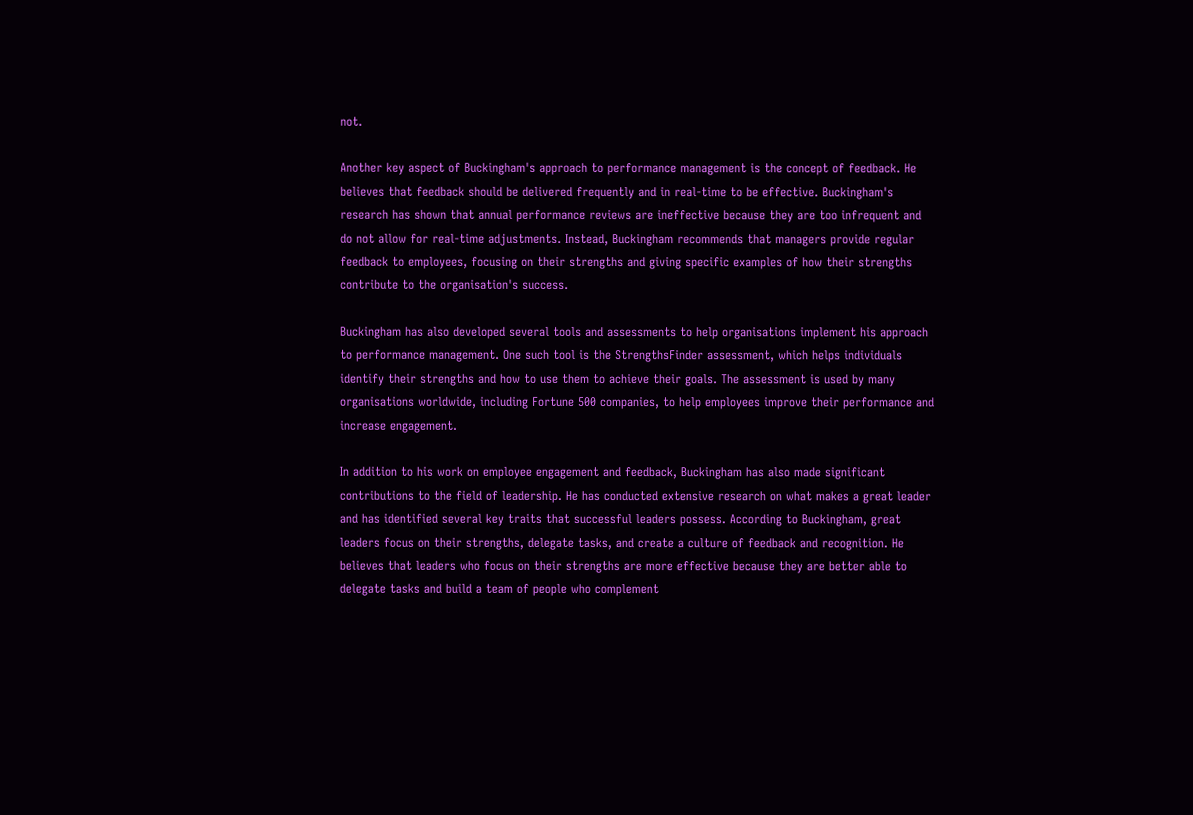not.

Another key aspect of Buckingham's approach to performance management is the concept of feedback. He believes that feedback should be delivered frequently and in real-time to be effective. Buckingham's research has shown that annual performance reviews are ineffective because they are too infrequent and do not allow for real-time adjustments. Instead, Buckingham recommends that managers provide regular feedback to employees, focusing on their strengths and giving specific examples of how their strengths contribute to the organisation's success.

Buckingham has also developed several tools and assessments to help organisations implement his approach to performance management. One such tool is the StrengthsFinder assessment, which helps individuals identify their strengths and how to use them to achieve their goals. The assessment is used by many organisations worldwide, including Fortune 500 companies, to help employees improve their performance and increase engagement.

In addition to his work on employee engagement and feedback, Buckingham has also made significant contributions to the field of leadership. He has conducted extensive research on what makes a great leader and has identified several key traits that successful leaders possess. According to Buckingham, great leaders focus on their strengths, delegate tasks, and create a culture of feedback and recognition. He believes that leaders who focus on their strengths are more effective because they are better able to delegate tasks and build a team of people who complement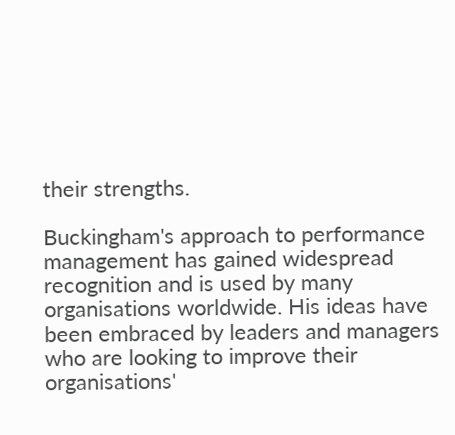their strengths.

Buckingham's approach to performance management has gained widespread recognition and is used by many organisations worldwide. His ideas have been embraced by leaders and managers who are looking to improve their organisations'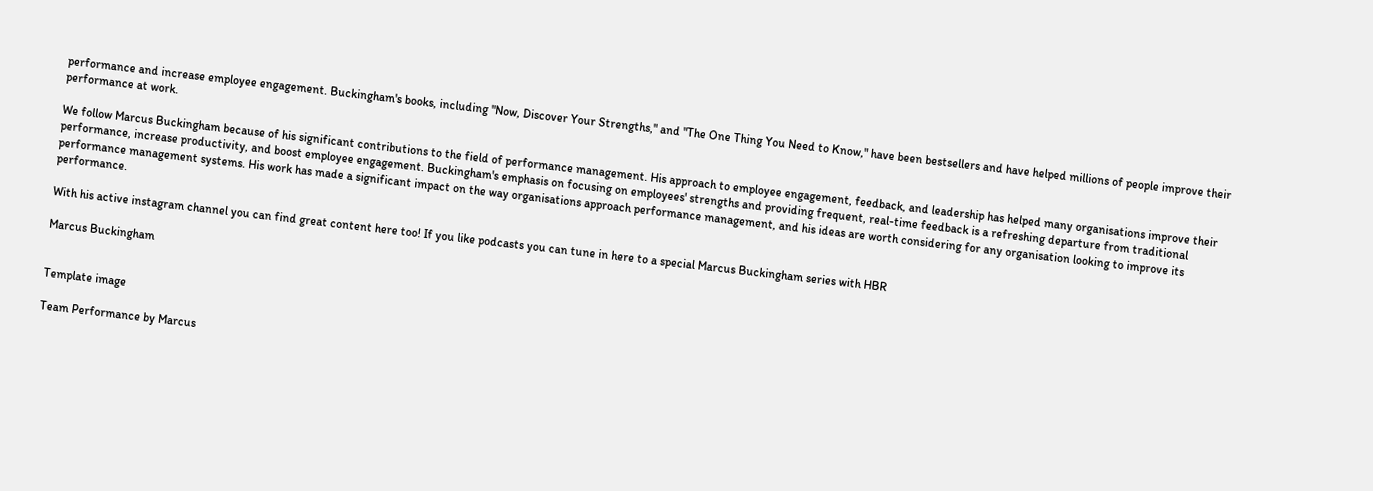performance and increase employee engagement. Buckingham's books, including "Now, Discover Your Strengths," and "The One Thing You Need to Know," have been bestsellers and have helped millions of people improve their performance at work.

We follow Marcus Buckingham because of his significant contributions to the field of performance management. His approach to employee engagement, feedback, and leadership has helped many organisations improve their performance, increase productivity, and boost employee engagement. Buckingham's emphasis on focusing on employees' strengths and providing frequent, real-time feedback is a refreshing departure from traditional performance management systems. His work has made a significant impact on the way organisations approach performance management, and his ideas are worth considering for any organisation looking to improve its performance.

With his active instagram channel you can find great content here too! If you like podcasts you can tune in here to a special Marcus Buckingham series with HBR

Marcus Buckingham


Template image

Team Performance by Marcus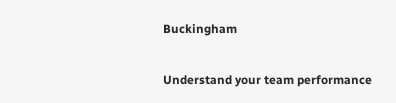Buckingham

Understand your team performance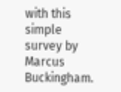with this simple survey by Marcus Buckingham.